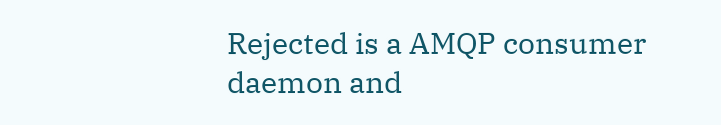Rejected is a AMQP consumer daemon and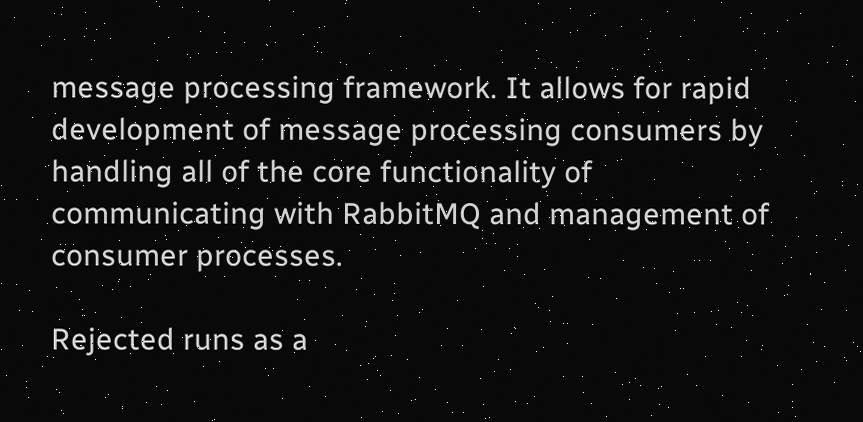message processing framework. It allows for rapid development of message processing consumers by handling all of the core functionality of communicating with RabbitMQ and management of consumer processes.

Rejected runs as a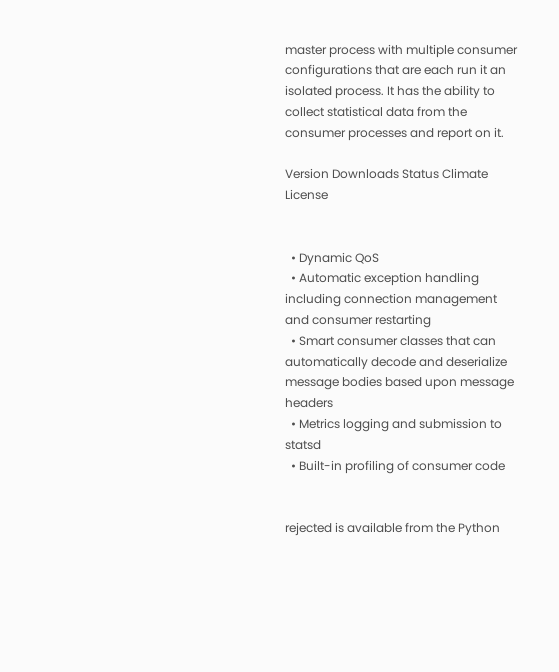master process with multiple consumer configurations that are each run it an isolated process. It has the ability to collect statistical data from the consumer processes and report on it.

Version Downloads Status Climate License


  • Dynamic QoS
  • Automatic exception handling including connection management and consumer restarting
  • Smart consumer classes that can automatically decode and deserialize message bodies based upon message headers
  • Metrics logging and submission to statsd
  • Built-in profiling of consumer code


rejected is available from the Python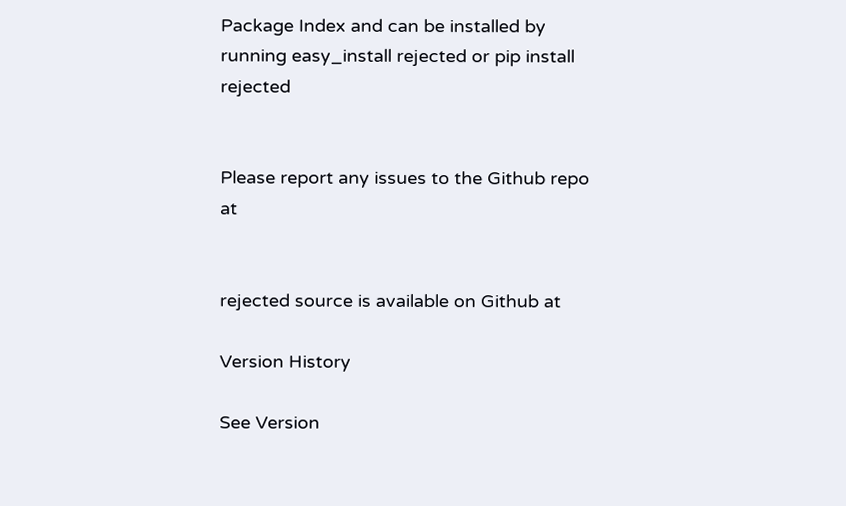Package Index and can be installed by running easy_install rejected or pip install rejected


Please report any issues to the Github repo at


rejected source is available on Github at

Version History

See Version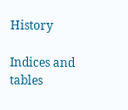History

Indices and tables